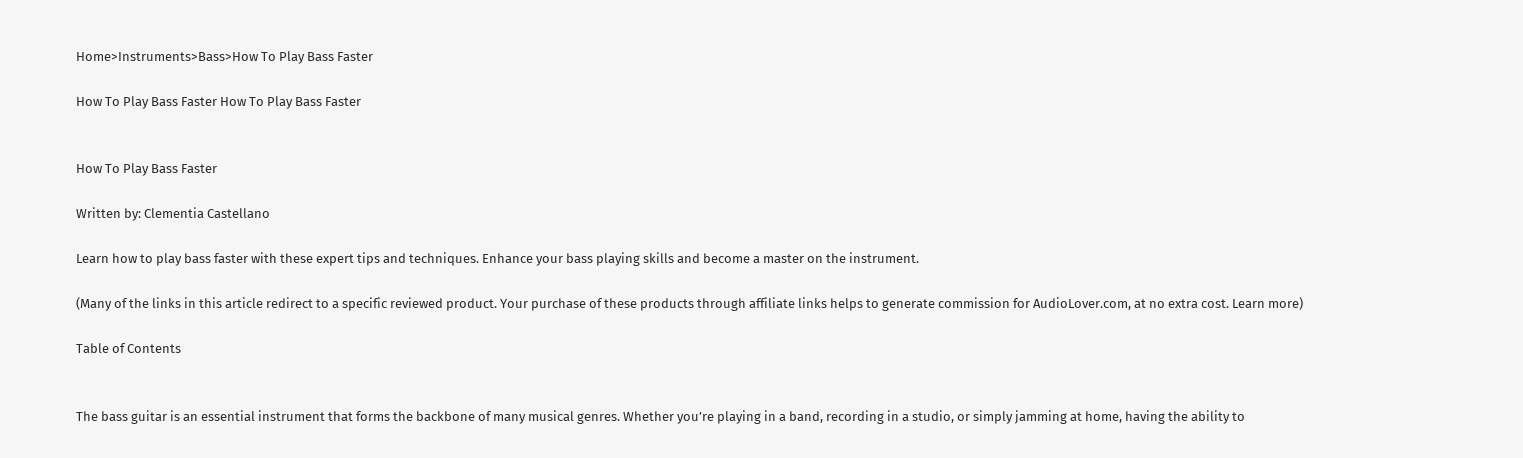Home>Instruments>Bass>How To Play Bass Faster

How To Play Bass Faster How To Play Bass Faster


How To Play Bass Faster

Written by: Clementia Castellano

Learn how to play bass faster with these expert tips and techniques. Enhance your bass playing skills and become a master on the instrument.

(Many of the links in this article redirect to a specific reviewed product. Your purchase of these products through affiliate links helps to generate commission for AudioLover.com, at no extra cost. Learn more)

Table of Contents


The bass guitar is an essential instrument that forms the backbone of many musical genres. Whether you’re playing in a band, recording in a studio, or simply jamming at home, having the ability to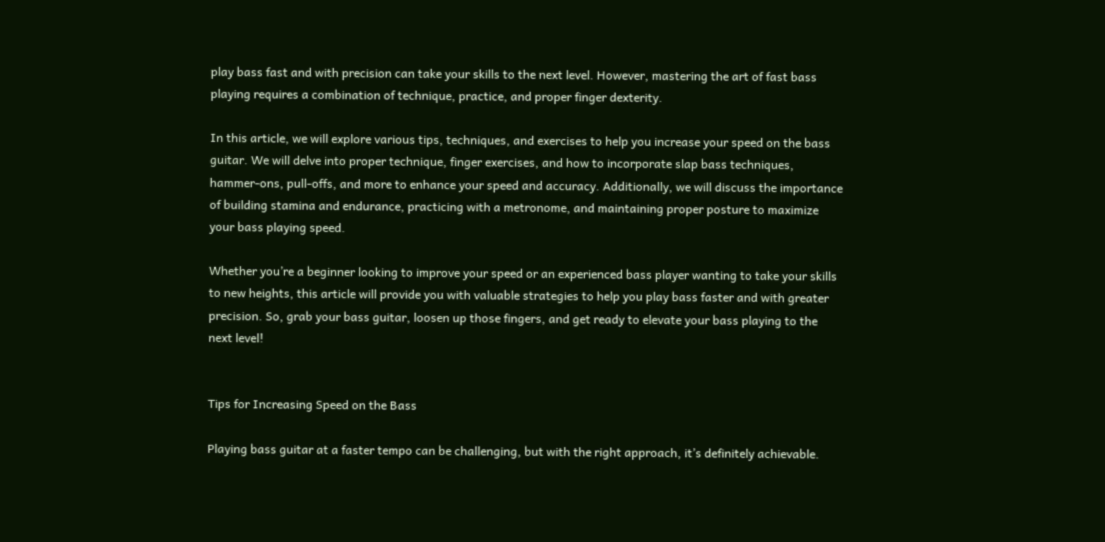play bass fast and with precision can take your skills to the next level. However, mastering the art of fast bass playing requires a combination of technique, practice, and proper finger dexterity.

In this article, we will explore various tips, techniques, and exercises to help you increase your speed on the bass guitar. We will delve into proper technique, finger exercises, and how to incorporate slap bass techniques, hammer-ons, pull-offs, and more to enhance your speed and accuracy. Additionally, we will discuss the importance of building stamina and endurance, practicing with a metronome, and maintaining proper posture to maximize your bass playing speed.

Whether you’re a beginner looking to improve your speed or an experienced bass player wanting to take your skills to new heights, this article will provide you with valuable strategies to help you play bass faster and with greater precision. So, grab your bass guitar, loosen up those fingers, and get ready to elevate your bass playing to the next level!


Tips for Increasing Speed on the Bass

Playing bass guitar at a faster tempo can be challenging, but with the right approach, it’s definitely achievable.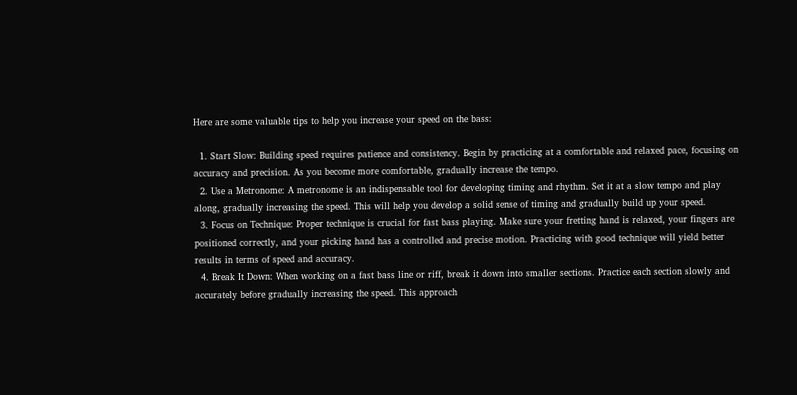Here are some valuable tips to help you increase your speed on the bass:

  1. Start Slow: Building speed requires patience and consistency. Begin by practicing at a comfortable and relaxed pace, focusing on accuracy and precision. As you become more comfortable, gradually increase the tempo.
  2. Use a Metronome: A metronome is an indispensable tool for developing timing and rhythm. Set it at a slow tempo and play along, gradually increasing the speed. This will help you develop a solid sense of timing and gradually build up your speed.
  3. Focus on Technique: Proper technique is crucial for fast bass playing. Make sure your fretting hand is relaxed, your fingers are positioned correctly, and your picking hand has a controlled and precise motion. Practicing with good technique will yield better results in terms of speed and accuracy.
  4. Break It Down: When working on a fast bass line or riff, break it down into smaller sections. Practice each section slowly and accurately before gradually increasing the speed. This approach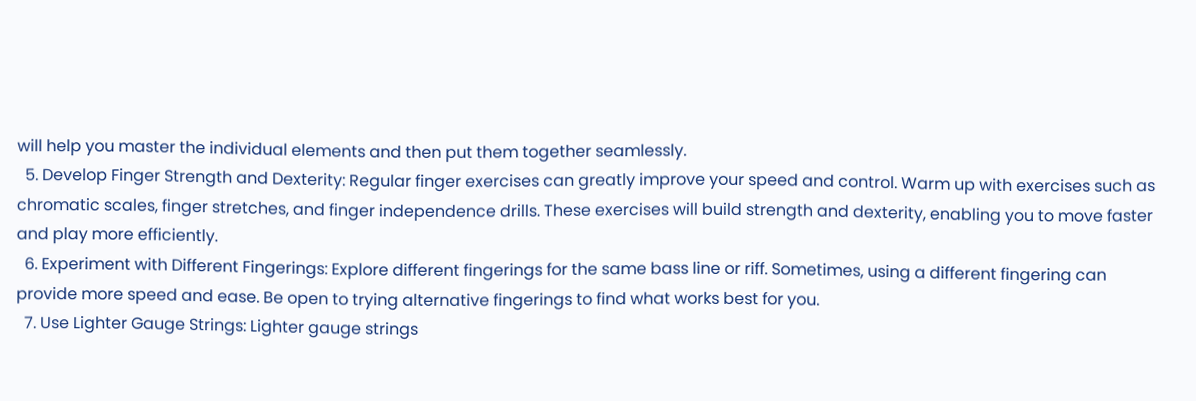will help you master the individual elements and then put them together seamlessly.
  5. Develop Finger Strength and Dexterity: Regular finger exercises can greatly improve your speed and control. Warm up with exercises such as chromatic scales, finger stretches, and finger independence drills. These exercises will build strength and dexterity, enabling you to move faster and play more efficiently.
  6. Experiment with Different Fingerings: Explore different fingerings for the same bass line or riff. Sometimes, using a different fingering can provide more speed and ease. Be open to trying alternative fingerings to find what works best for you.
  7. Use Lighter Gauge Strings: Lighter gauge strings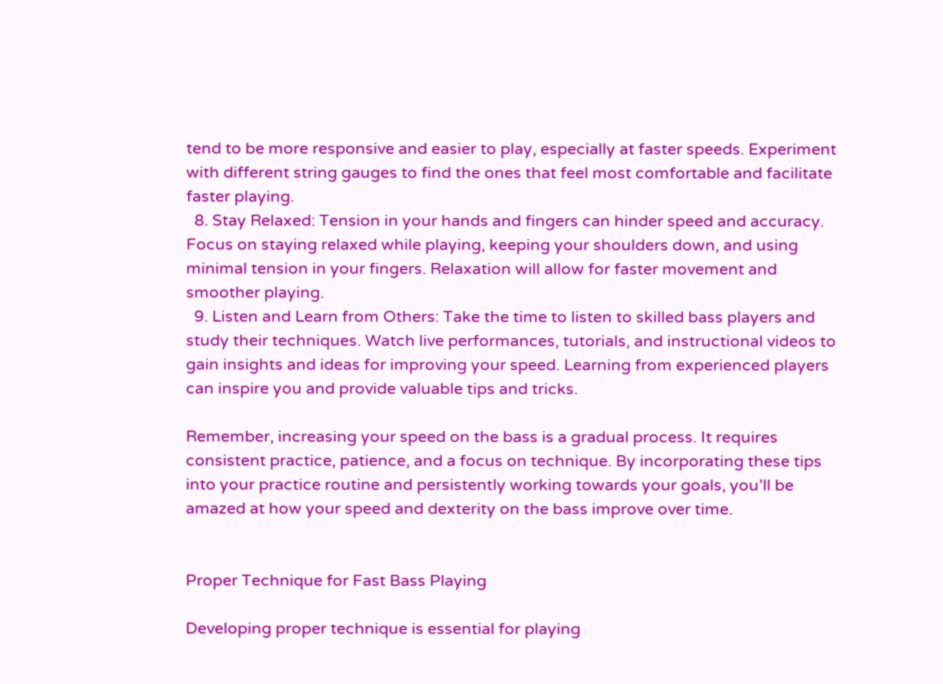tend to be more responsive and easier to play, especially at faster speeds. Experiment with different string gauges to find the ones that feel most comfortable and facilitate faster playing.
  8. Stay Relaxed: Tension in your hands and fingers can hinder speed and accuracy. Focus on staying relaxed while playing, keeping your shoulders down, and using minimal tension in your fingers. Relaxation will allow for faster movement and smoother playing.
  9. Listen and Learn from Others: Take the time to listen to skilled bass players and study their techniques. Watch live performances, tutorials, and instructional videos to gain insights and ideas for improving your speed. Learning from experienced players can inspire you and provide valuable tips and tricks.

Remember, increasing your speed on the bass is a gradual process. It requires consistent practice, patience, and a focus on technique. By incorporating these tips into your practice routine and persistently working towards your goals, you’ll be amazed at how your speed and dexterity on the bass improve over time.


Proper Technique for Fast Bass Playing

Developing proper technique is essential for playing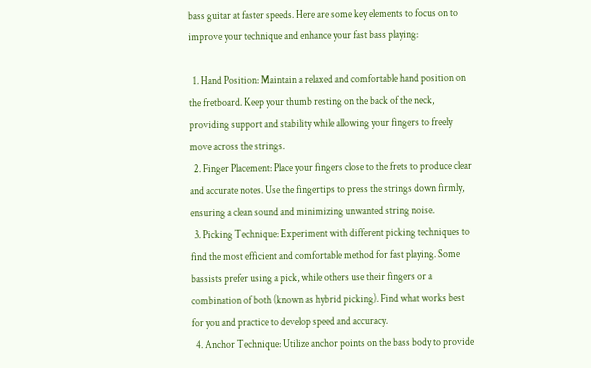bass guitar at faster speeds. Here are some key elements to focus on to improve your technique and enhance your fast bass playing:

  1. Hand Position: Maintain a relaxed and comfortable hand position on the fretboard. Keep your thumb resting on the back of the neck, providing support and stability while allowing your fingers to freely move across the strings.
  2. Finger Placement: Place your fingers close to the frets to produce clear and accurate notes. Use the fingertips to press the strings down firmly, ensuring a clean sound and minimizing unwanted string noise.
  3. Picking Technique: Experiment with different picking techniques to find the most efficient and comfortable method for fast playing. Some bassists prefer using a pick, while others use their fingers or a combination of both (known as hybrid picking). Find what works best for you and practice to develop speed and accuracy.
  4. Anchor Technique: Utilize anchor points on the bass body to provide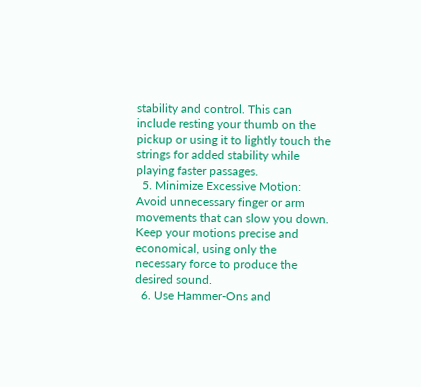stability and control. This can include resting your thumb on the pickup or using it to lightly touch the strings for added stability while playing faster passages.
  5. Minimize Excessive Motion: Avoid unnecessary finger or arm movements that can slow you down. Keep your motions precise and economical, using only the necessary force to produce the desired sound.
  6. Use Hammer-Ons and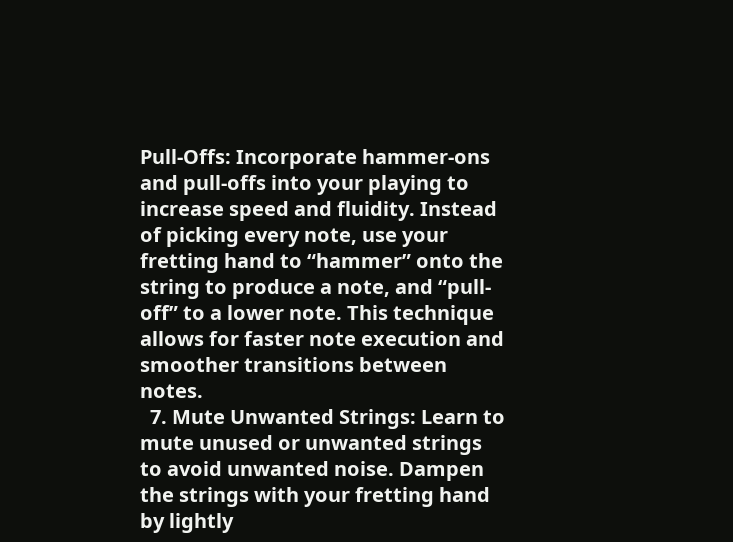Pull-Offs: Incorporate hammer-ons and pull-offs into your playing to increase speed and fluidity. Instead of picking every note, use your fretting hand to “hammer” onto the string to produce a note, and “pull-off” to a lower note. This technique allows for faster note execution and smoother transitions between notes.
  7. Mute Unwanted Strings: Learn to mute unused or unwanted strings to avoid unwanted noise. Dampen the strings with your fretting hand by lightly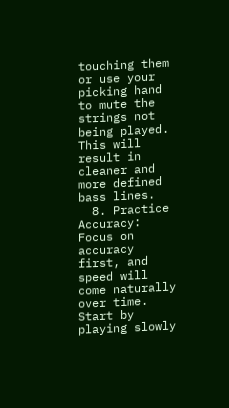touching them or use your picking hand to mute the strings not being played. This will result in cleaner and more defined bass lines.
  8. Practice Accuracy: Focus on accuracy first, and speed will come naturally over time. Start by playing slowly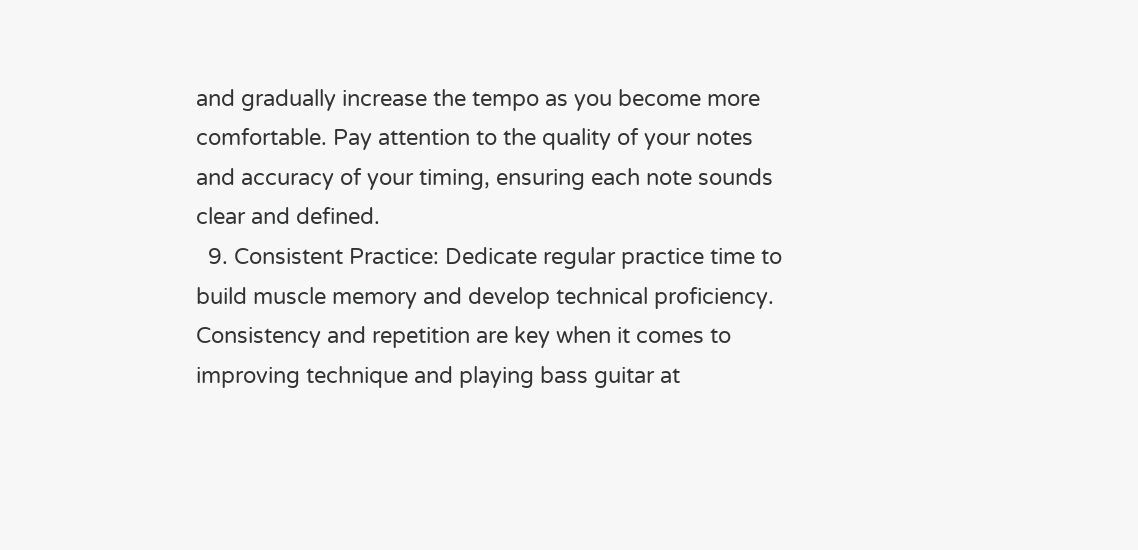and gradually increase the tempo as you become more comfortable. Pay attention to the quality of your notes and accuracy of your timing, ensuring each note sounds clear and defined.
  9. Consistent Practice: Dedicate regular practice time to build muscle memory and develop technical proficiency. Consistency and repetition are key when it comes to improving technique and playing bass guitar at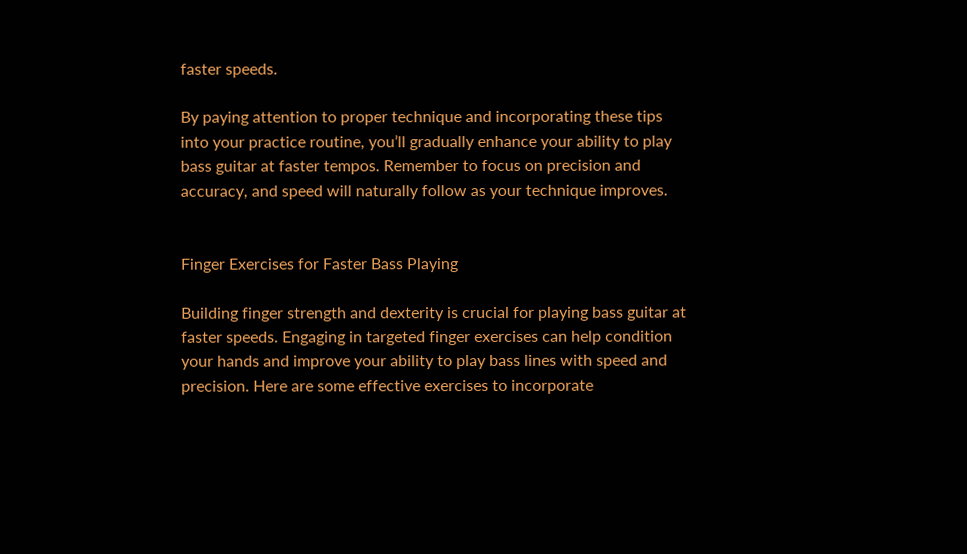faster speeds.

By paying attention to proper technique and incorporating these tips into your practice routine, you’ll gradually enhance your ability to play bass guitar at faster tempos. Remember to focus on precision and accuracy, and speed will naturally follow as your technique improves.


Finger Exercises for Faster Bass Playing

Building finger strength and dexterity is crucial for playing bass guitar at faster speeds. Engaging in targeted finger exercises can help condition your hands and improve your ability to play bass lines with speed and precision. Here are some effective exercises to incorporate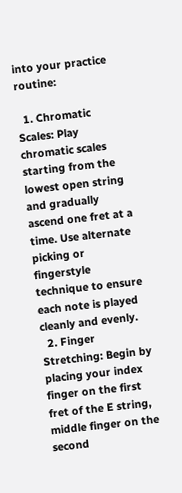into your practice routine:

  1. Chromatic Scales: Play chromatic scales starting from the lowest open string and gradually ascend one fret at a time. Use alternate picking or fingerstyle technique to ensure each note is played cleanly and evenly.
  2. Finger Stretching: Begin by placing your index finger on the first fret of the E string, middle finger on the second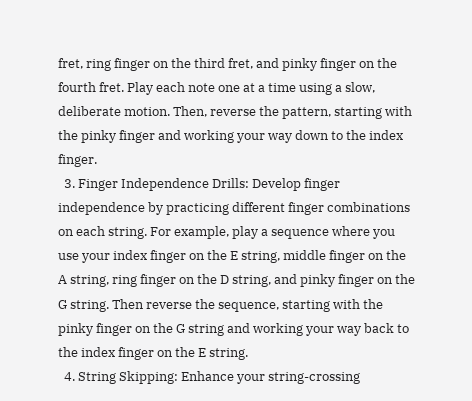fret, ring finger on the third fret, and pinky finger on the fourth fret. Play each note one at a time using a slow, deliberate motion. Then, reverse the pattern, starting with the pinky finger and working your way down to the index finger.
  3. Finger Independence Drills: Develop finger independence by practicing different finger combinations on each string. For example, play a sequence where you use your index finger on the E string, middle finger on the A string, ring finger on the D string, and pinky finger on the G string. Then reverse the sequence, starting with the pinky finger on the G string and working your way back to the index finger on the E string.
  4. String Skipping: Enhance your string-crossing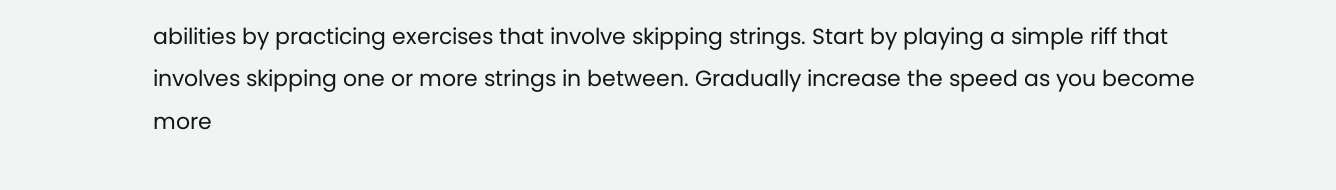abilities by practicing exercises that involve skipping strings. Start by playing a simple riff that involves skipping one or more strings in between. Gradually increase the speed as you become more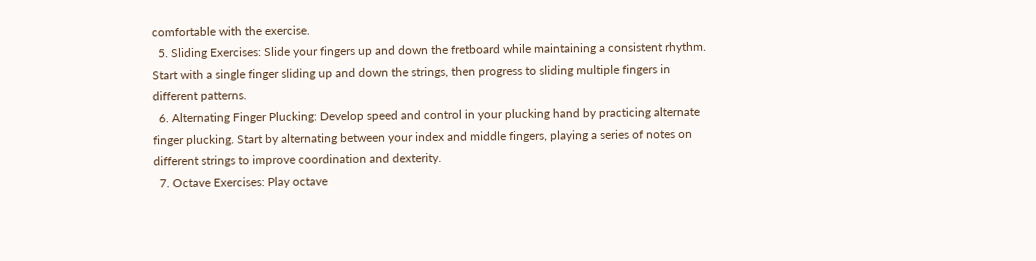comfortable with the exercise.
  5. Sliding Exercises: Slide your fingers up and down the fretboard while maintaining a consistent rhythm. Start with a single finger sliding up and down the strings, then progress to sliding multiple fingers in different patterns.
  6. Alternating Finger Plucking: Develop speed and control in your plucking hand by practicing alternate finger plucking. Start by alternating between your index and middle fingers, playing a series of notes on different strings to improve coordination and dexterity.
  7. Octave Exercises: Play octave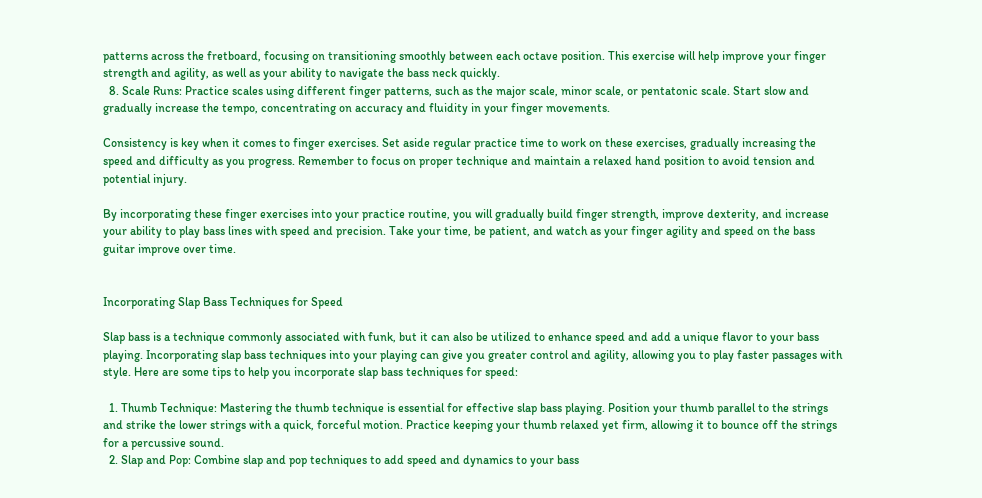patterns across the fretboard, focusing on transitioning smoothly between each octave position. This exercise will help improve your finger strength and agility, as well as your ability to navigate the bass neck quickly.
  8. Scale Runs: Practice scales using different finger patterns, such as the major scale, minor scale, or pentatonic scale. Start slow and gradually increase the tempo, concentrating on accuracy and fluidity in your finger movements.

Consistency is key when it comes to finger exercises. Set aside regular practice time to work on these exercises, gradually increasing the speed and difficulty as you progress. Remember to focus on proper technique and maintain a relaxed hand position to avoid tension and potential injury.

By incorporating these finger exercises into your practice routine, you will gradually build finger strength, improve dexterity, and increase your ability to play bass lines with speed and precision. Take your time, be patient, and watch as your finger agility and speed on the bass guitar improve over time.


Incorporating Slap Bass Techniques for Speed

Slap bass is a technique commonly associated with funk, but it can also be utilized to enhance speed and add a unique flavor to your bass playing. Incorporating slap bass techniques into your playing can give you greater control and agility, allowing you to play faster passages with style. Here are some tips to help you incorporate slap bass techniques for speed:

  1. Thumb Technique: Mastering the thumb technique is essential for effective slap bass playing. Position your thumb parallel to the strings and strike the lower strings with a quick, forceful motion. Practice keeping your thumb relaxed yet firm, allowing it to bounce off the strings for a percussive sound.
  2. Slap and Pop: Combine slap and pop techniques to add speed and dynamics to your bass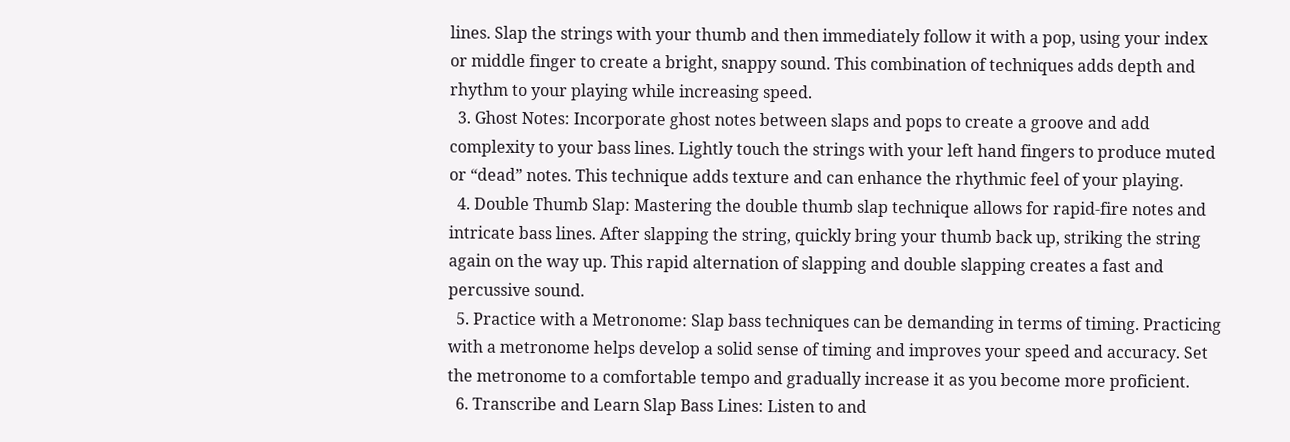lines. Slap the strings with your thumb and then immediately follow it with a pop, using your index or middle finger to create a bright, snappy sound. This combination of techniques adds depth and rhythm to your playing while increasing speed.
  3. Ghost Notes: Incorporate ghost notes between slaps and pops to create a groove and add complexity to your bass lines. Lightly touch the strings with your left hand fingers to produce muted or “dead” notes. This technique adds texture and can enhance the rhythmic feel of your playing.
  4. Double Thumb Slap: Mastering the double thumb slap technique allows for rapid-fire notes and intricate bass lines. After slapping the string, quickly bring your thumb back up, striking the string again on the way up. This rapid alternation of slapping and double slapping creates a fast and percussive sound.
  5. Practice with a Metronome: Slap bass techniques can be demanding in terms of timing. Practicing with a metronome helps develop a solid sense of timing and improves your speed and accuracy. Set the metronome to a comfortable tempo and gradually increase it as you become more proficient.
  6. Transcribe and Learn Slap Bass Lines: Listen to and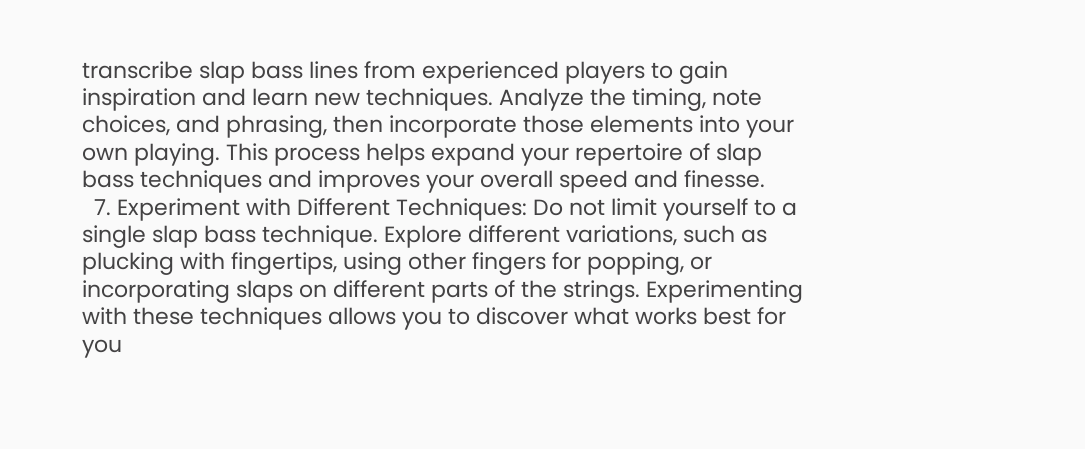transcribe slap bass lines from experienced players to gain inspiration and learn new techniques. Analyze the timing, note choices, and phrasing, then incorporate those elements into your own playing. This process helps expand your repertoire of slap bass techniques and improves your overall speed and finesse.
  7. Experiment with Different Techniques: Do not limit yourself to a single slap bass technique. Explore different variations, such as plucking with fingertips, using other fingers for popping, or incorporating slaps on different parts of the strings. Experimenting with these techniques allows you to discover what works best for you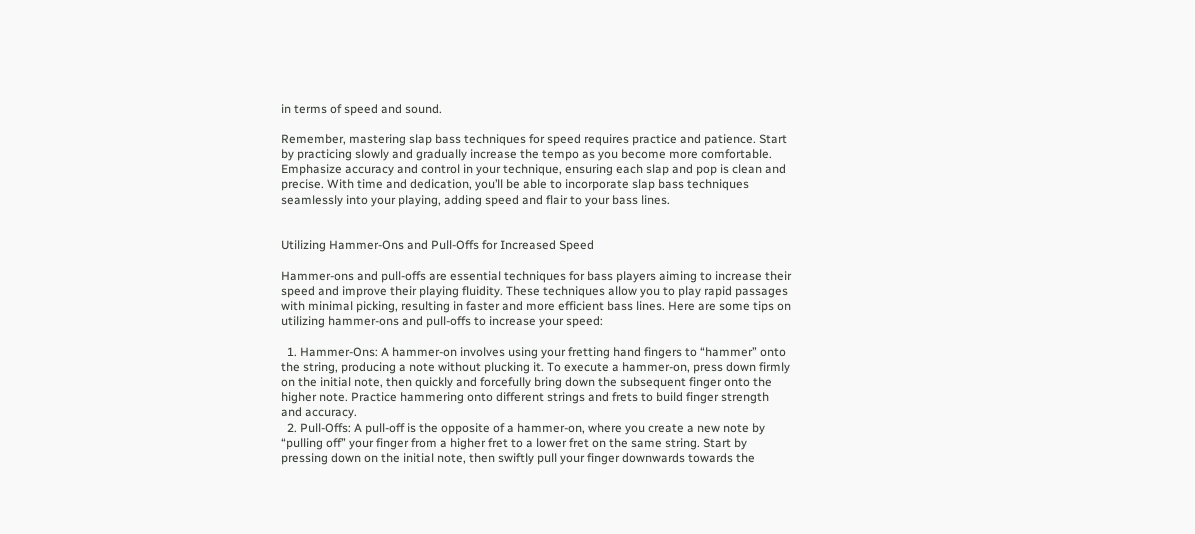in terms of speed and sound.

Remember, mastering slap bass techniques for speed requires practice and patience. Start by practicing slowly and gradually increase the tempo as you become more comfortable. Emphasize accuracy and control in your technique, ensuring each slap and pop is clean and precise. With time and dedication, you’ll be able to incorporate slap bass techniques seamlessly into your playing, adding speed and flair to your bass lines.


Utilizing Hammer-Ons and Pull-Offs for Increased Speed

Hammer-ons and pull-offs are essential techniques for bass players aiming to increase their speed and improve their playing fluidity. These techniques allow you to play rapid passages with minimal picking, resulting in faster and more efficient bass lines. Here are some tips on utilizing hammer-ons and pull-offs to increase your speed:

  1. Hammer-Ons: A hammer-on involves using your fretting hand fingers to “hammer” onto the string, producing a note without plucking it. To execute a hammer-on, press down firmly on the initial note, then quickly and forcefully bring down the subsequent finger onto the higher note. Practice hammering onto different strings and frets to build finger strength and accuracy.
  2. Pull-Offs: A pull-off is the opposite of a hammer-on, where you create a new note by “pulling off” your finger from a higher fret to a lower fret on the same string. Start by pressing down on the initial note, then swiftly pull your finger downwards towards the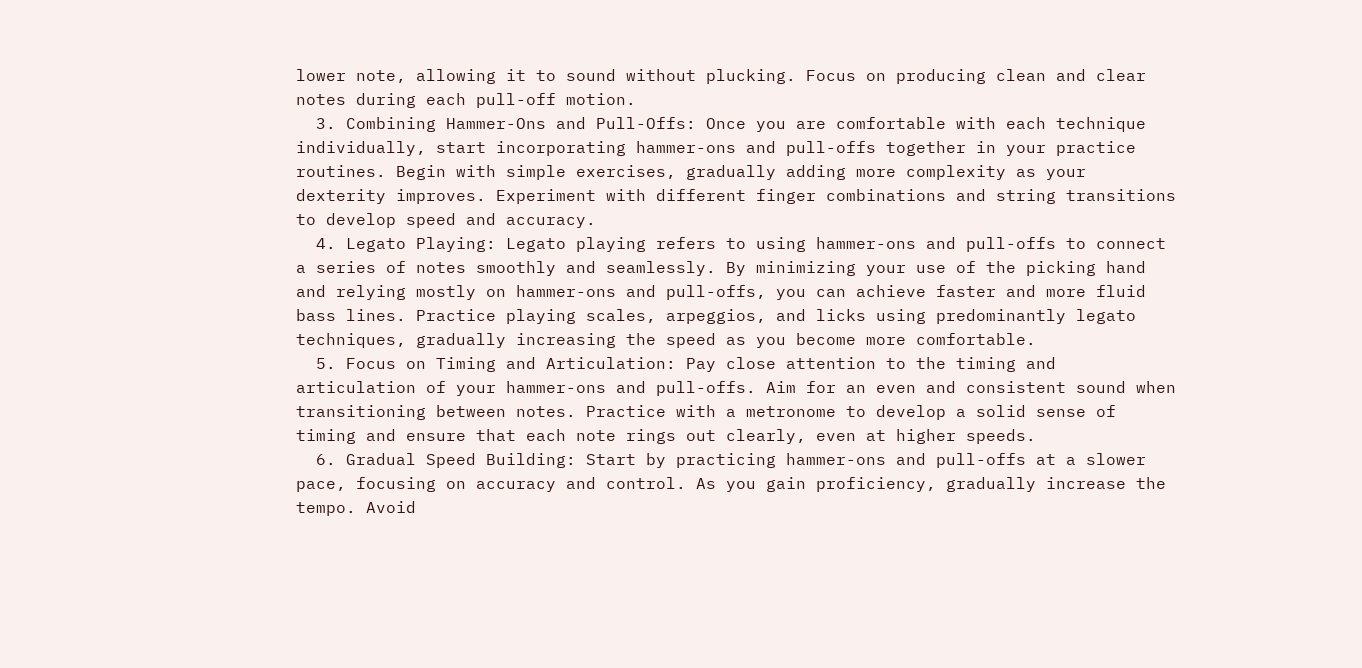lower note, allowing it to sound without plucking. Focus on producing clean and clear notes during each pull-off motion.
  3. Combining Hammer-Ons and Pull-Offs: Once you are comfortable with each technique individually, start incorporating hammer-ons and pull-offs together in your practice routines. Begin with simple exercises, gradually adding more complexity as your dexterity improves. Experiment with different finger combinations and string transitions to develop speed and accuracy.
  4. Legato Playing: Legato playing refers to using hammer-ons and pull-offs to connect a series of notes smoothly and seamlessly. By minimizing your use of the picking hand and relying mostly on hammer-ons and pull-offs, you can achieve faster and more fluid bass lines. Practice playing scales, arpeggios, and licks using predominantly legato techniques, gradually increasing the speed as you become more comfortable.
  5. Focus on Timing and Articulation: Pay close attention to the timing and articulation of your hammer-ons and pull-offs. Aim for an even and consistent sound when transitioning between notes. Practice with a metronome to develop a solid sense of timing and ensure that each note rings out clearly, even at higher speeds.
  6. Gradual Speed Building: Start by practicing hammer-ons and pull-offs at a slower pace, focusing on accuracy and control. As you gain proficiency, gradually increase the tempo. Avoid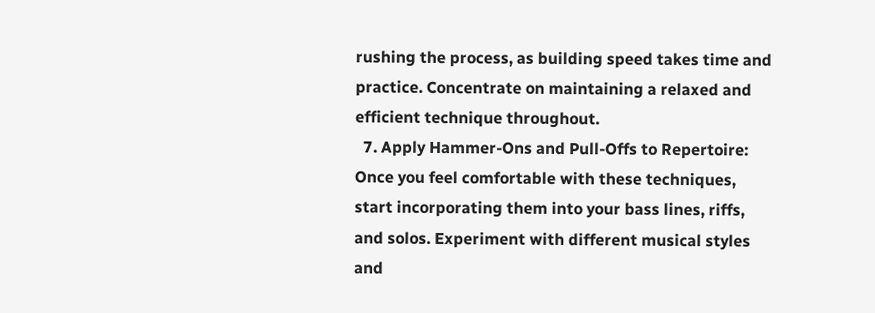rushing the process, as building speed takes time and practice. Concentrate on maintaining a relaxed and efficient technique throughout.
  7. Apply Hammer-Ons and Pull-Offs to Repertoire: Once you feel comfortable with these techniques, start incorporating them into your bass lines, riffs, and solos. Experiment with different musical styles and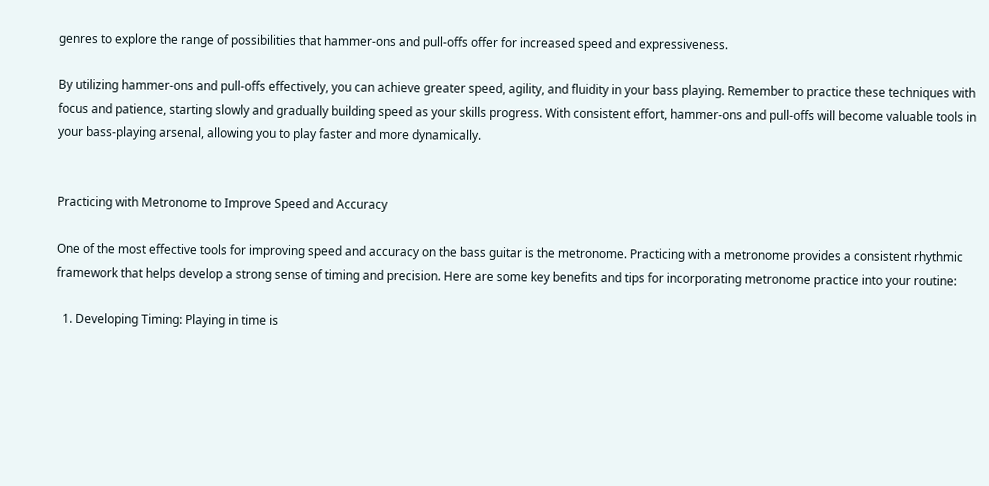genres to explore the range of possibilities that hammer-ons and pull-offs offer for increased speed and expressiveness.

By utilizing hammer-ons and pull-offs effectively, you can achieve greater speed, agility, and fluidity in your bass playing. Remember to practice these techniques with focus and patience, starting slowly and gradually building speed as your skills progress. With consistent effort, hammer-ons and pull-offs will become valuable tools in your bass-playing arsenal, allowing you to play faster and more dynamically.


Practicing with Metronome to Improve Speed and Accuracy

One of the most effective tools for improving speed and accuracy on the bass guitar is the metronome. Practicing with a metronome provides a consistent rhythmic framework that helps develop a strong sense of timing and precision. Here are some key benefits and tips for incorporating metronome practice into your routine:

  1. Developing Timing: Playing in time is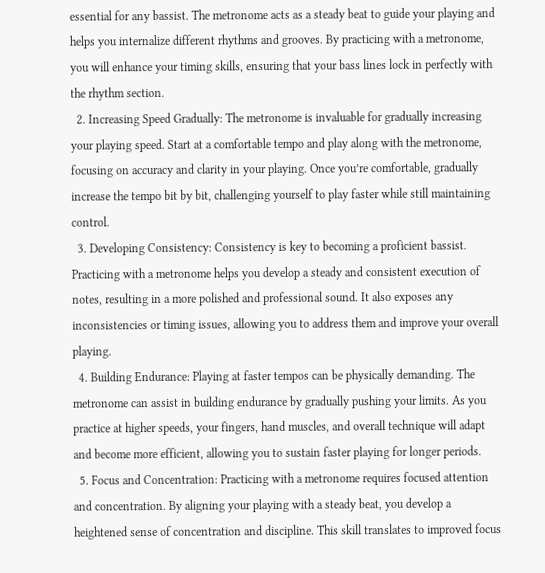essential for any bassist. The metronome acts as a steady beat to guide your playing and helps you internalize different rhythms and grooves. By practicing with a metronome, you will enhance your timing skills, ensuring that your bass lines lock in perfectly with the rhythm section.
  2. Increasing Speed Gradually: The metronome is invaluable for gradually increasing your playing speed. Start at a comfortable tempo and play along with the metronome, focusing on accuracy and clarity in your playing. Once you’re comfortable, gradually increase the tempo bit by bit, challenging yourself to play faster while still maintaining control.
  3. Developing Consistency: Consistency is key to becoming a proficient bassist. Practicing with a metronome helps you develop a steady and consistent execution of notes, resulting in a more polished and professional sound. It also exposes any inconsistencies or timing issues, allowing you to address them and improve your overall playing.
  4. Building Endurance: Playing at faster tempos can be physically demanding. The metronome can assist in building endurance by gradually pushing your limits. As you practice at higher speeds, your fingers, hand muscles, and overall technique will adapt and become more efficient, allowing you to sustain faster playing for longer periods.
  5. Focus and Concentration: Practicing with a metronome requires focused attention and concentration. By aligning your playing with a steady beat, you develop a heightened sense of concentration and discipline. This skill translates to improved focus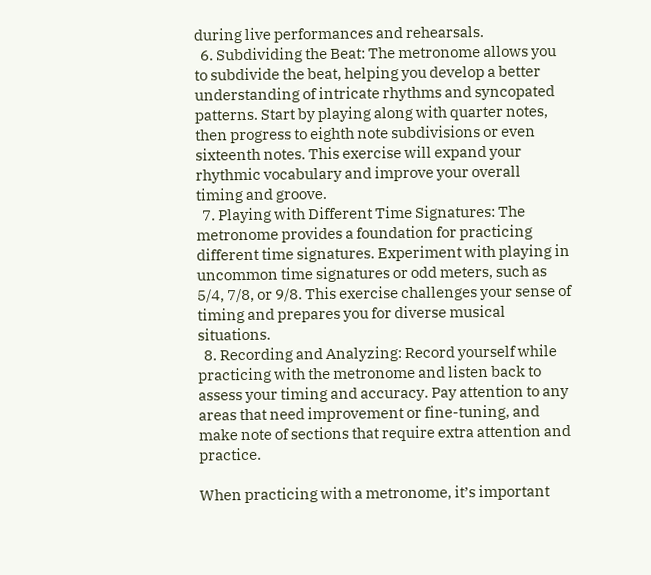during live performances and rehearsals.
  6. Subdividing the Beat: The metronome allows you to subdivide the beat, helping you develop a better understanding of intricate rhythms and syncopated patterns. Start by playing along with quarter notes, then progress to eighth note subdivisions or even sixteenth notes. This exercise will expand your rhythmic vocabulary and improve your overall timing and groove.
  7. Playing with Different Time Signatures: The metronome provides a foundation for practicing different time signatures. Experiment with playing in uncommon time signatures or odd meters, such as 5/4, 7/8, or 9/8. This exercise challenges your sense of timing and prepares you for diverse musical situations.
  8. Recording and Analyzing: Record yourself while practicing with the metronome and listen back to assess your timing and accuracy. Pay attention to any areas that need improvement or fine-tuning, and make note of sections that require extra attention and practice.

When practicing with a metronome, it’s important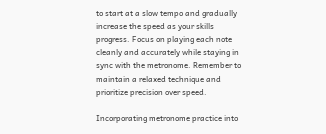to start at a slow tempo and gradually increase the speed as your skills progress. Focus on playing each note cleanly and accurately while staying in sync with the metronome. Remember to maintain a relaxed technique and prioritize precision over speed.

Incorporating metronome practice into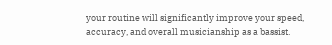your routine will significantly improve your speed, accuracy, and overall musicianship as a bassist.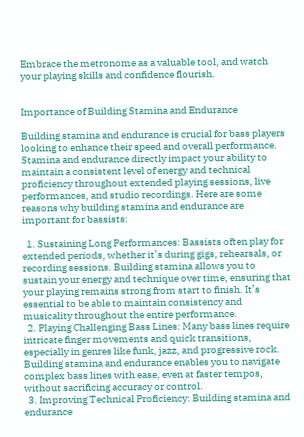Embrace the metronome as a valuable tool, and watch your playing skills and confidence flourish.


Importance of Building Stamina and Endurance

Building stamina and endurance is crucial for bass players looking to enhance their speed and overall performance. Stamina and endurance directly impact your ability to maintain a consistent level of energy and technical proficiency throughout extended playing sessions, live performances, and studio recordings. Here are some reasons why building stamina and endurance are important for bassists:

  1. Sustaining Long Performances: Bassists often play for extended periods, whether it’s during gigs, rehearsals, or recording sessions. Building stamina allows you to sustain your energy and technique over time, ensuring that your playing remains strong from start to finish. It’s essential to be able to maintain consistency and musicality throughout the entire performance.
  2. Playing Challenging Bass Lines: Many bass lines require intricate finger movements and quick transitions, especially in genres like funk, jazz, and progressive rock. Building stamina and endurance enables you to navigate complex bass lines with ease, even at faster tempos, without sacrificing accuracy or control.
  3. Improving Technical Proficiency: Building stamina and endurance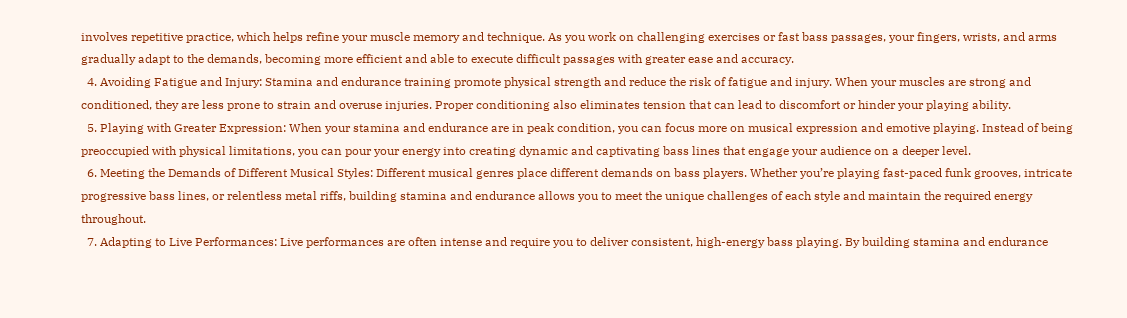involves repetitive practice, which helps refine your muscle memory and technique. As you work on challenging exercises or fast bass passages, your fingers, wrists, and arms gradually adapt to the demands, becoming more efficient and able to execute difficult passages with greater ease and accuracy.
  4. Avoiding Fatigue and Injury: Stamina and endurance training promote physical strength and reduce the risk of fatigue and injury. When your muscles are strong and conditioned, they are less prone to strain and overuse injuries. Proper conditioning also eliminates tension that can lead to discomfort or hinder your playing ability.
  5. Playing with Greater Expression: When your stamina and endurance are in peak condition, you can focus more on musical expression and emotive playing. Instead of being preoccupied with physical limitations, you can pour your energy into creating dynamic and captivating bass lines that engage your audience on a deeper level.
  6. Meeting the Demands of Different Musical Styles: Different musical genres place different demands on bass players. Whether you’re playing fast-paced funk grooves, intricate progressive bass lines, or relentless metal riffs, building stamina and endurance allows you to meet the unique challenges of each style and maintain the required energy throughout.
  7. Adapting to Live Performances: Live performances are often intense and require you to deliver consistent, high-energy bass playing. By building stamina and endurance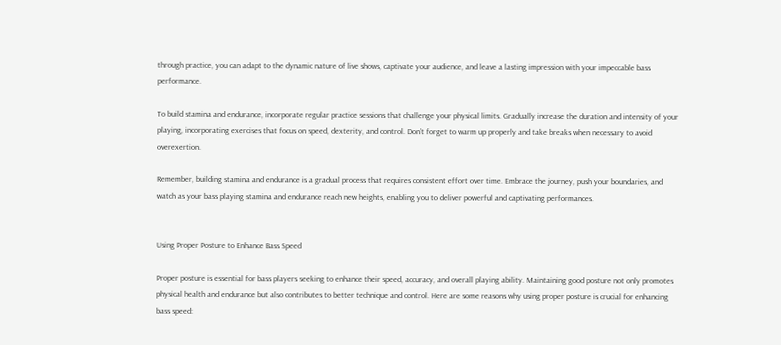through practice, you can adapt to the dynamic nature of live shows, captivate your audience, and leave a lasting impression with your impeccable bass performance.

To build stamina and endurance, incorporate regular practice sessions that challenge your physical limits. Gradually increase the duration and intensity of your playing, incorporating exercises that focus on speed, dexterity, and control. Don’t forget to warm up properly and take breaks when necessary to avoid overexertion.

Remember, building stamina and endurance is a gradual process that requires consistent effort over time. Embrace the journey, push your boundaries, and watch as your bass playing stamina and endurance reach new heights, enabling you to deliver powerful and captivating performances.


Using Proper Posture to Enhance Bass Speed

Proper posture is essential for bass players seeking to enhance their speed, accuracy, and overall playing ability. Maintaining good posture not only promotes physical health and endurance but also contributes to better technique and control. Here are some reasons why using proper posture is crucial for enhancing bass speed: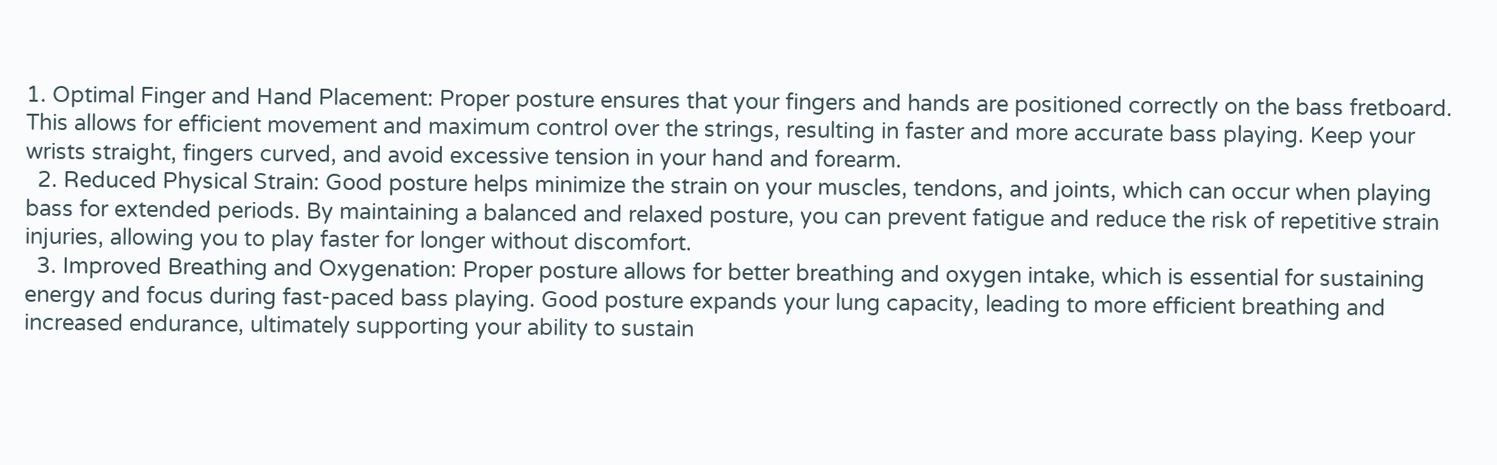1. Optimal Finger and Hand Placement: Proper posture ensures that your fingers and hands are positioned correctly on the bass fretboard. This allows for efficient movement and maximum control over the strings, resulting in faster and more accurate bass playing. Keep your wrists straight, fingers curved, and avoid excessive tension in your hand and forearm.
  2. Reduced Physical Strain: Good posture helps minimize the strain on your muscles, tendons, and joints, which can occur when playing bass for extended periods. By maintaining a balanced and relaxed posture, you can prevent fatigue and reduce the risk of repetitive strain injuries, allowing you to play faster for longer without discomfort.
  3. Improved Breathing and Oxygenation: Proper posture allows for better breathing and oxygen intake, which is essential for sustaining energy and focus during fast-paced bass playing. Good posture expands your lung capacity, leading to more efficient breathing and increased endurance, ultimately supporting your ability to sustain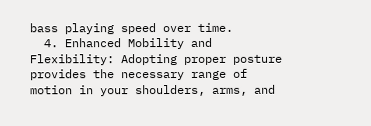bass playing speed over time.
  4. Enhanced Mobility and Flexibility: Adopting proper posture provides the necessary range of motion in your shoulders, arms, and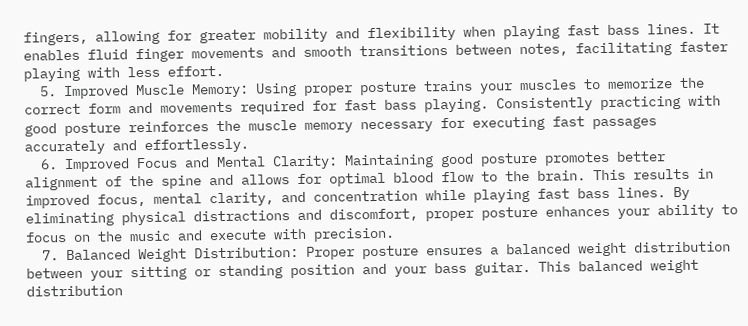fingers, allowing for greater mobility and flexibility when playing fast bass lines. It enables fluid finger movements and smooth transitions between notes, facilitating faster playing with less effort.
  5. Improved Muscle Memory: Using proper posture trains your muscles to memorize the correct form and movements required for fast bass playing. Consistently practicing with good posture reinforces the muscle memory necessary for executing fast passages accurately and effortlessly.
  6. Improved Focus and Mental Clarity: Maintaining good posture promotes better alignment of the spine and allows for optimal blood flow to the brain. This results in improved focus, mental clarity, and concentration while playing fast bass lines. By eliminating physical distractions and discomfort, proper posture enhances your ability to focus on the music and execute with precision.
  7. Balanced Weight Distribution: Proper posture ensures a balanced weight distribution between your sitting or standing position and your bass guitar. This balanced weight distribution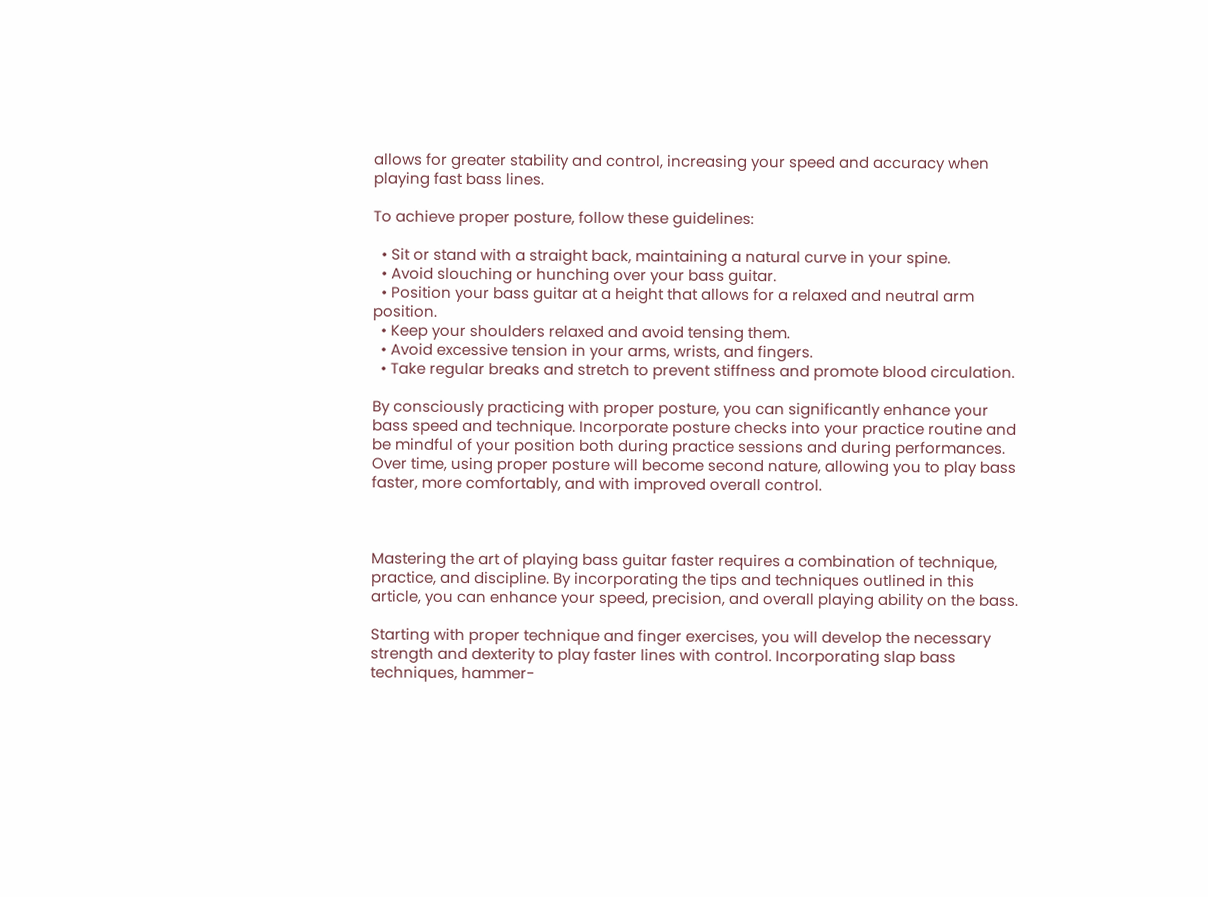allows for greater stability and control, increasing your speed and accuracy when playing fast bass lines.

To achieve proper posture, follow these guidelines:

  • Sit or stand with a straight back, maintaining a natural curve in your spine.
  • Avoid slouching or hunching over your bass guitar.
  • Position your bass guitar at a height that allows for a relaxed and neutral arm position.
  • Keep your shoulders relaxed and avoid tensing them.
  • Avoid excessive tension in your arms, wrists, and fingers.
  • Take regular breaks and stretch to prevent stiffness and promote blood circulation.

By consciously practicing with proper posture, you can significantly enhance your bass speed and technique. Incorporate posture checks into your practice routine and be mindful of your position both during practice sessions and during performances. Over time, using proper posture will become second nature, allowing you to play bass faster, more comfortably, and with improved overall control.



Mastering the art of playing bass guitar faster requires a combination of technique, practice, and discipline. By incorporating the tips and techniques outlined in this article, you can enhance your speed, precision, and overall playing ability on the bass.

Starting with proper technique and finger exercises, you will develop the necessary strength and dexterity to play faster lines with control. Incorporating slap bass techniques, hammer-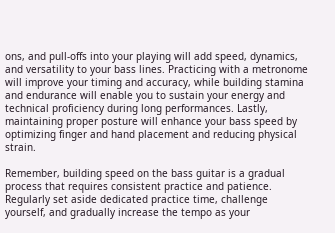ons, and pull-offs into your playing will add speed, dynamics, and versatility to your bass lines. Practicing with a metronome will improve your timing and accuracy, while building stamina and endurance will enable you to sustain your energy and technical proficiency during long performances. Lastly, maintaining proper posture will enhance your bass speed by optimizing finger and hand placement and reducing physical strain.

Remember, building speed on the bass guitar is a gradual process that requires consistent practice and patience. Regularly set aside dedicated practice time, challenge yourself, and gradually increase the tempo as your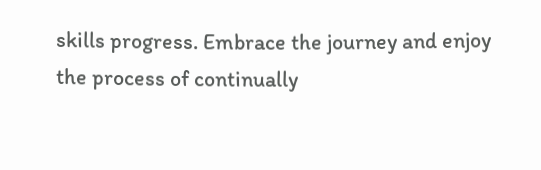skills progress. Embrace the journey and enjoy the process of continually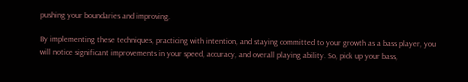pushing your boundaries and improving.

By implementing these techniques, practicing with intention, and staying committed to your growth as a bass player, you will notice significant improvements in your speed, accuracy, and overall playing ability. So, pick up your bass,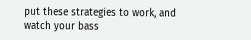put these strategies to work, and watch your bass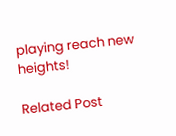playing reach new heights!

Related Post